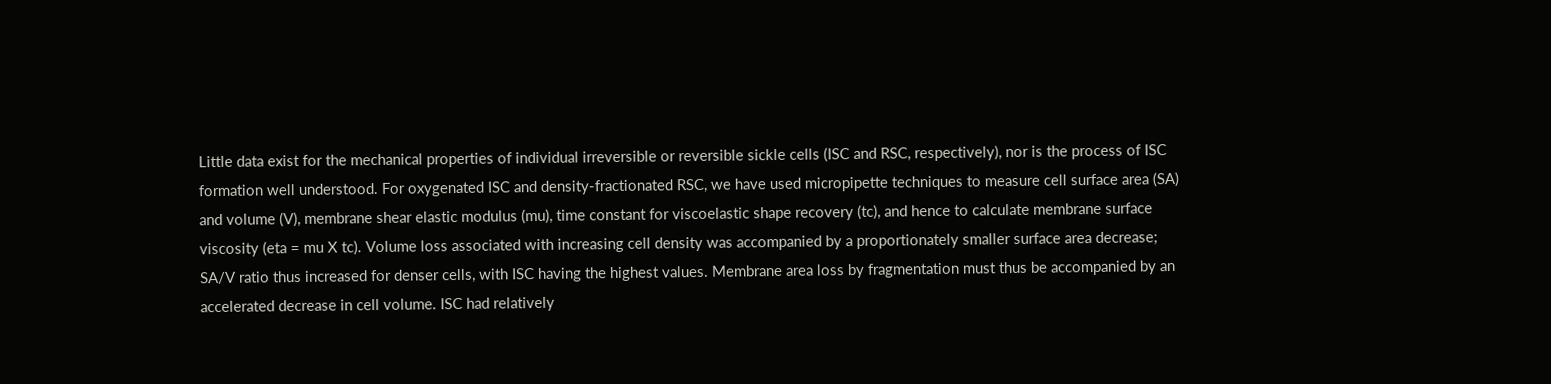Little data exist for the mechanical properties of individual irreversible or reversible sickle cells (ISC and RSC, respectively), nor is the process of ISC formation well understood. For oxygenated ISC and density-fractionated RSC, we have used micropipette techniques to measure cell surface area (SA) and volume (V), membrane shear elastic modulus (mu), time constant for viscoelastic shape recovery (tc), and hence to calculate membrane surface viscosity (eta = mu X tc). Volume loss associated with increasing cell density was accompanied by a proportionately smaller surface area decrease; SA/V ratio thus increased for denser cells, with ISC having the highest values. Membrane area loss by fragmentation must thus be accompanied by an accelerated decrease in cell volume. ISC had relatively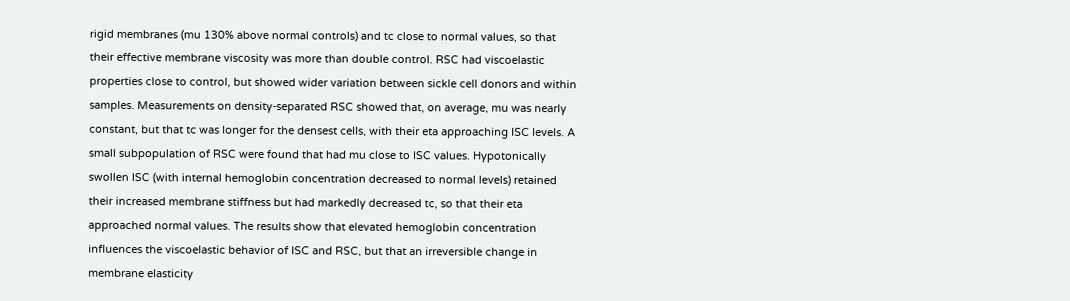rigid membranes (mu 130% above normal controls) and tc close to normal values, so that their effective membrane viscosity was more than double control. RSC had viscoelastic properties close to control, but showed wider variation between sickle cell donors and within samples. Measurements on density-separated RSC showed that, on average, mu was nearly constant, but that tc was longer for the densest cells, with their eta approaching ISC levels. A small subpopulation of RSC were found that had mu close to ISC values. Hypotonically swollen ISC (with internal hemoglobin concentration decreased to normal levels) retained their increased membrane stiffness but had markedly decreased tc, so that their eta approached normal values. The results show that elevated hemoglobin concentration influences the viscoelastic behavior of ISC and RSC, but that an irreversible change in membrane elasticity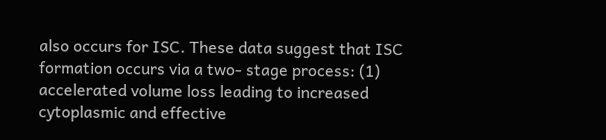also occurs for ISC. These data suggest that ISC formation occurs via a two- stage process: (1) accelerated volume loss leading to increased cytoplasmic and effective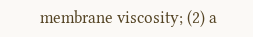membrane viscosity; (2) a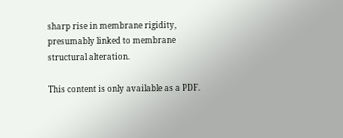sharp rise in membrane rigidity, presumably linked to membrane structural alteration.

This content is only available as a PDF.